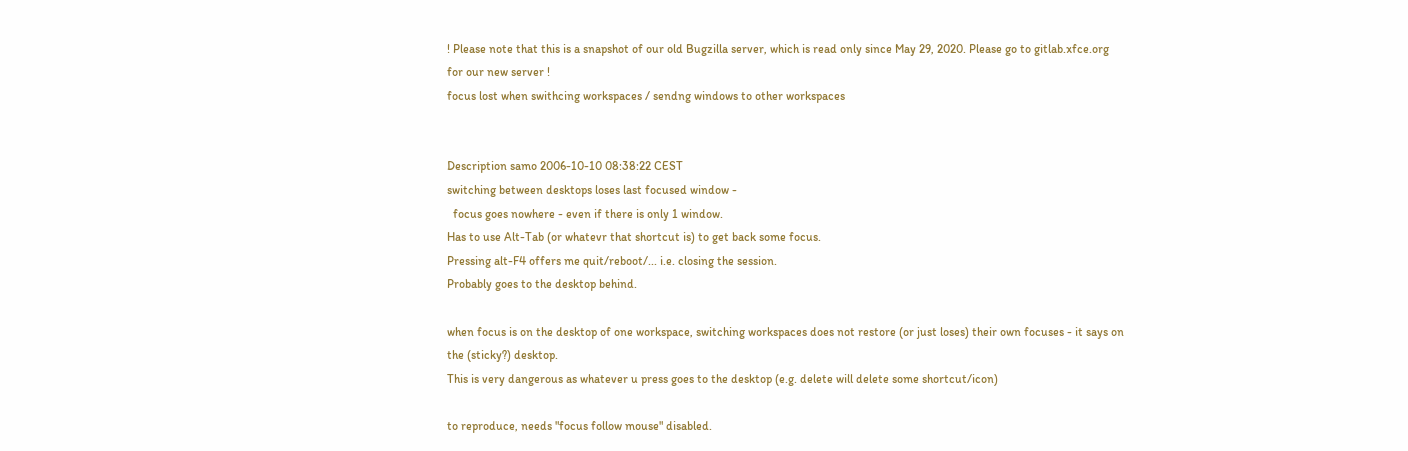! Please note that this is a snapshot of our old Bugzilla server, which is read only since May 29, 2020. Please go to gitlab.xfce.org for our new server !
focus lost when swithcing workspaces / sendng windows to other workspaces


Description samo 2006-10-10 08:38:22 CEST
switching between desktops loses last focused window -
  focus goes nowhere - even if there is only 1 window.
Has to use Alt-Tab (or whatevr that shortcut is) to get back some focus.
Pressing alt-F4 offers me quit/reboot/... i.e. closing the session.
Probably goes to the desktop behind.

when focus is on the desktop of one workspace, switching workspaces does not restore (or just loses) their own focuses - it says on the (sticky?) desktop.
This is very dangerous as whatever u press goes to the desktop (e.g. delete will delete some shortcut/icon)

to reproduce, needs "focus follow mouse" disabled.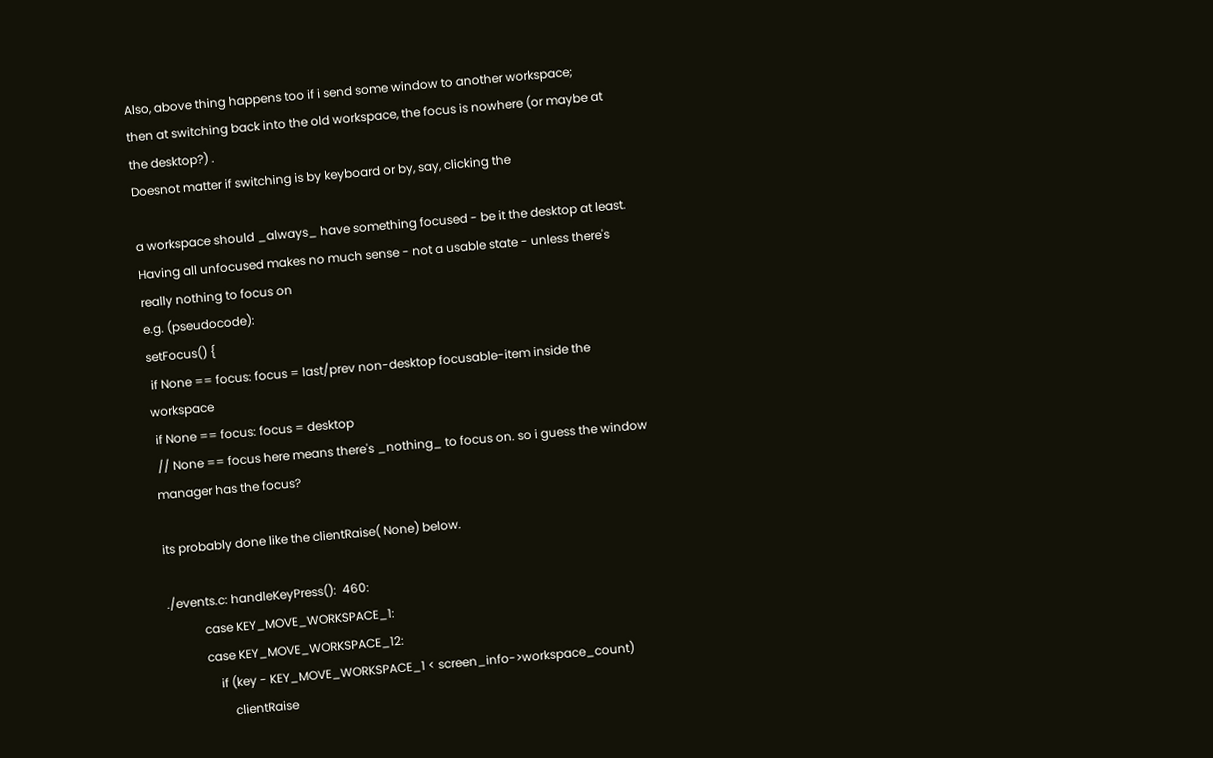Also, above thing happens too if i send some window to another workspace;
then at switching back into the old workspace, the focus is nowhere (or maybe at the desktop?) .
Doesnot matter if switching is by keyboard or by, say, clicking the

a workspace should _always_ have something focused - be it the desktop at least. Having all unfocused makes no much sense - not a usable state - unless there's really nothing to focus on
e.g. (pseudocode):
setFocus() {
 if None == focus: focus = last/prev non-desktop focusable-item inside the workspace
 if None == focus: focus = desktop
 // None == focus here means there's _nothing_ to focus on. so i guess the window manager has the focus?

its probably done like the clientRaise( None) below.

./events.c: handleKeyPress():  460:
            case KEY_MOVE_WORKSPACE_1:
            case KEY_MOVE_WORKSPACE_12:
                if (key - KEY_MOVE_WORKSPACE_1 < screen_info->workspace_count)
                    clientRaise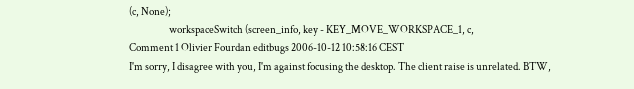(c, None);
                    workspaceSwitch (screen_info, key - KEY_MOVE_WORKSPACE_1, c,
Comment 1 Olivier Fourdan editbugs 2006-10-12 10:58:16 CEST
I'm sorry, I disagree with you, I'm against focusing the desktop. The client raise is unrelated. BTW,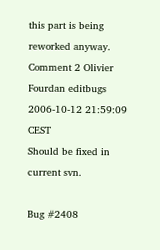this part is being reworked anyway.
Comment 2 Olivier Fourdan editbugs 2006-10-12 21:59:09 CEST
Should be fixed in current svn.

Bug #2408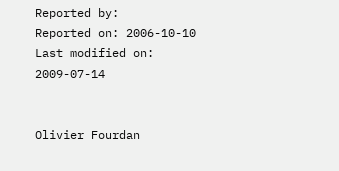Reported by:
Reported on: 2006-10-10
Last modified on: 2009-07-14


Olivier Fourdan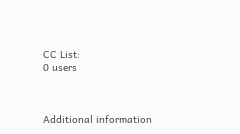CC List:
0 users



Additional information